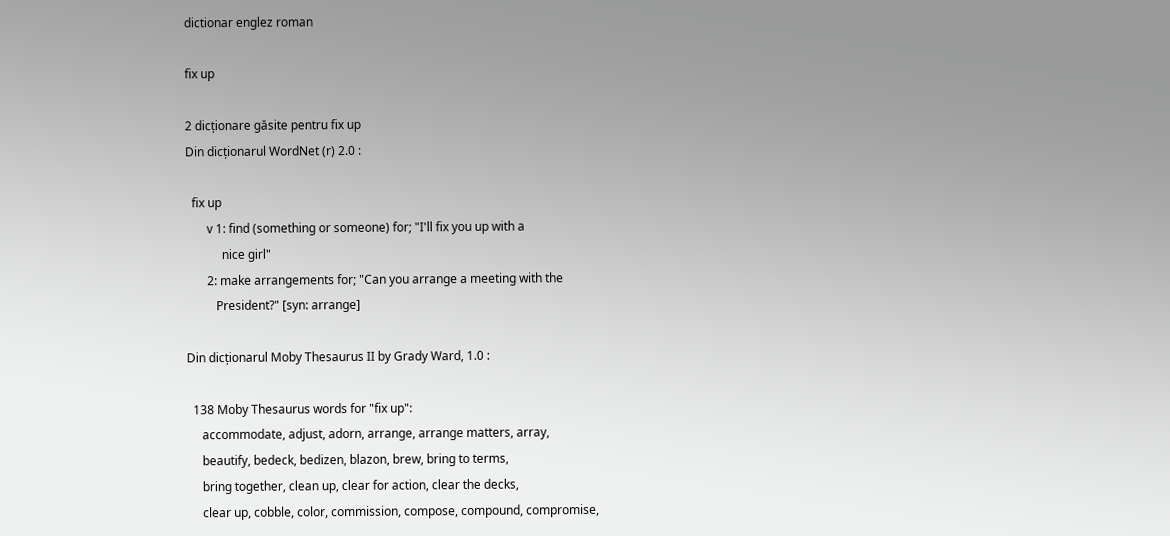dictionar englez roman

fix up

2 dicționare găsite pentru fix up
Din dicționarul WordNet (r) 2.0 :

  fix up
       v 1: find (something or someone) for; "I'll fix you up with a
            nice girl"
       2: make arrangements for; "Can you arrange a meeting with the
          President?" [syn: arrange]

Din dicționarul Moby Thesaurus II by Grady Ward, 1.0 :

  138 Moby Thesaurus words for "fix up":
     accommodate, adjust, adorn, arrange, arrange matters, array,
     beautify, bedeck, bedizen, blazon, brew, bring to terms,
     bring together, clean up, clear for action, clear the decks,
     clear up, cobble, color, commission, compose, compound, compromise,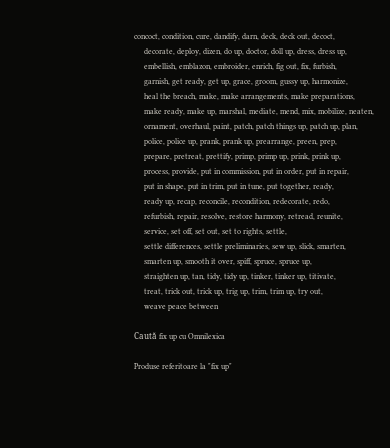concoct, condition, cure, dandify, darn, deck, deck out, decoct,
     decorate, deploy, dizen, do up, doctor, doll up, dress, dress up,
     embellish, emblazon, embroider, enrich, fig out, fix, furbish,
     garnish, get ready, get up, grace, groom, gussy up, harmonize,
     heal the breach, make, make arrangements, make preparations,
     make ready, make up, marshal, mediate, mend, mix, mobilize, neaten,
     ornament, overhaul, paint, patch, patch things up, patch up, plan,
     police, police up, prank, prank up, prearrange, preen, prep,
     prepare, pretreat, prettify, primp, primp up, prink, prink up,
     process, provide, put in commission, put in order, put in repair,
     put in shape, put in trim, put in tune, put together, ready,
     ready up, recap, reconcile, recondition, redecorate, redo,
     refurbish, repair, resolve, restore harmony, retread, reunite,
     service, set off, set out, set to rights, settle,
     settle differences, settle preliminaries, sew up, slick, smarten,
     smarten up, smooth it over, spiff, spruce, spruce up,
     straighten up, tan, tidy, tidy up, tinker, tinker up, titivate,
     treat, trick out, trick up, trig up, trim, trim up, try out,
     weave peace between

Caută fix up cu Omnilexica

Produse referitoare la "fix up"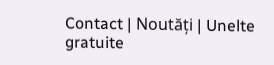Contact | Noutăți | Unelte gratuite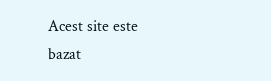Acest site este bazat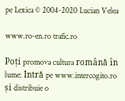pe Lexica © 2004-2020 Lucian Velea

www.ro-en.ro trafic.ro

Poți promova cultura română în lume: Intră pe www.intercogito.ro și distribuie o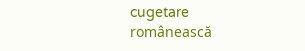cugetare românească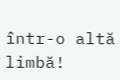într-o altă limbă!